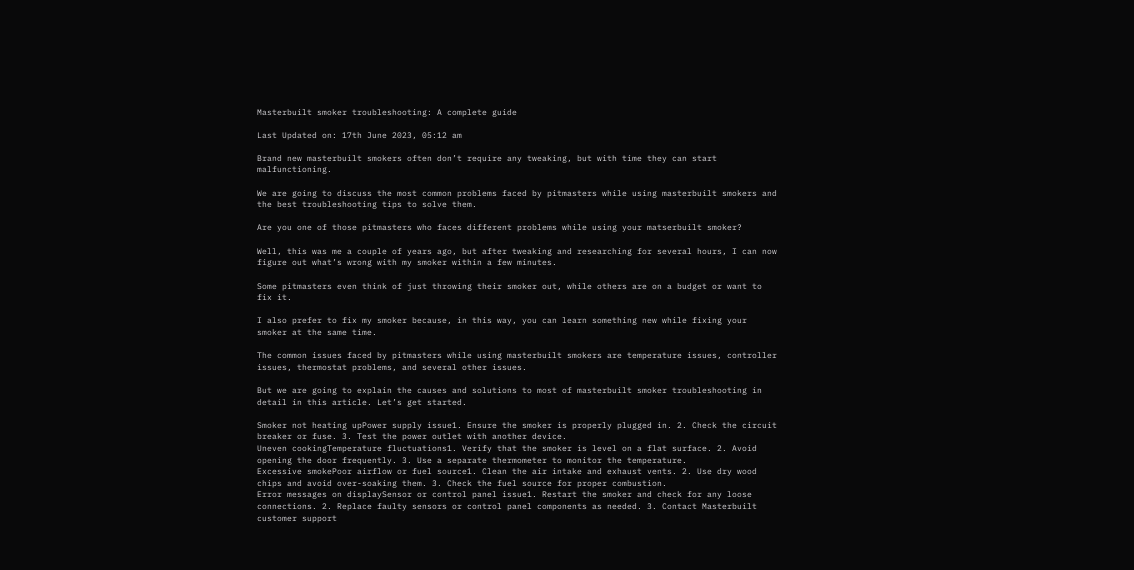Masterbuilt smoker troubleshooting: A complete guide

Last Updated on: 17th June 2023, 05:12 am

Brand new masterbuilt smokers often don’t require any tweaking, but with time they can start malfunctioning.

We are going to discuss the most common problems faced by pitmasters while using masterbuilt smokers and the best troubleshooting tips to solve them.

Are you one of those pitmasters who faces different problems while using your matserbuilt smoker?

Well, this was me a couple of years ago, but after tweaking and researching for several hours, I can now figure out what’s wrong with my smoker within a few minutes.

Some pitmasters even think of just throwing their smoker out, while others are on a budget or want to fix it.

I also prefer to fix my smoker because, in this way, you can learn something new while fixing your smoker at the same time.

The common issues faced by pitmasters while using masterbuilt smokers are temperature issues, controller issues, thermostat problems, and several other issues.

But we are going to explain the causes and solutions to most of masterbuilt smoker troubleshooting in detail in this article. Let’s get started.

Smoker not heating upPower supply issue1. Ensure the smoker is properly plugged in. 2. Check the circuit breaker or fuse. 3. Test the power outlet with another device.
Uneven cookingTemperature fluctuations1. Verify that the smoker is level on a flat surface. 2. Avoid opening the door frequently. 3. Use a separate thermometer to monitor the temperature.
Excessive smokePoor airflow or fuel source1. Clean the air intake and exhaust vents. 2. Use dry wood chips and avoid over-soaking them. 3. Check the fuel source for proper combustion.
Error messages on displaySensor or control panel issue1. Restart the smoker and check for any loose connections. 2. Replace faulty sensors or control panel components as needed. 3. Contact Masterbuilt customer support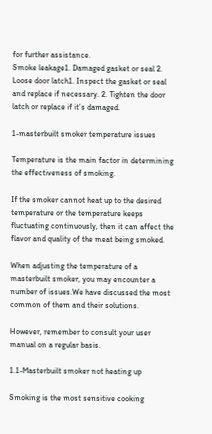for further assistance.
Smoke leakage1. Damaged gasket or seal 2. Loose door latch1. Inspect the gasket or seal and replace if necessary. 2. Tighten the door latch or replace if it’s damaged.

1-masterbuilt smoker temperature issues

Temperature is the main factor in determining the effectiveness of smoking.

If the smoker cannot heat up to the desired temperature or the temperature keeps fluctuating continuously, then it can affect the flavor and quality of the meat being smoked.

When adjusting the temperature of a masterbuilt smoker, you may encounter a number of issues.We have discussed the most common of them and their solutions.

However, remember to consult your user manual on a regular basis.

1.1-Masterbuilt smoker not heating up

Smoking is the most sensitive cooking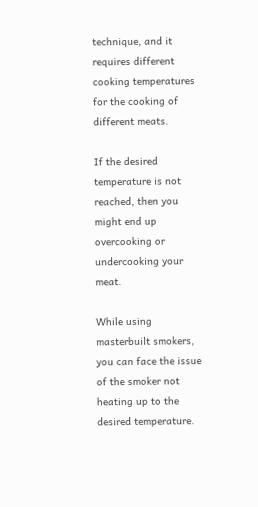technique, and it requires different cooking temperatures for the cooking of different meats.

If the desired temperature is not reached, then you might end up overcooking or undercooking your meat.

While using masterbuilt smokers, you can face the issue of the smoker not heating up to the desired temperature.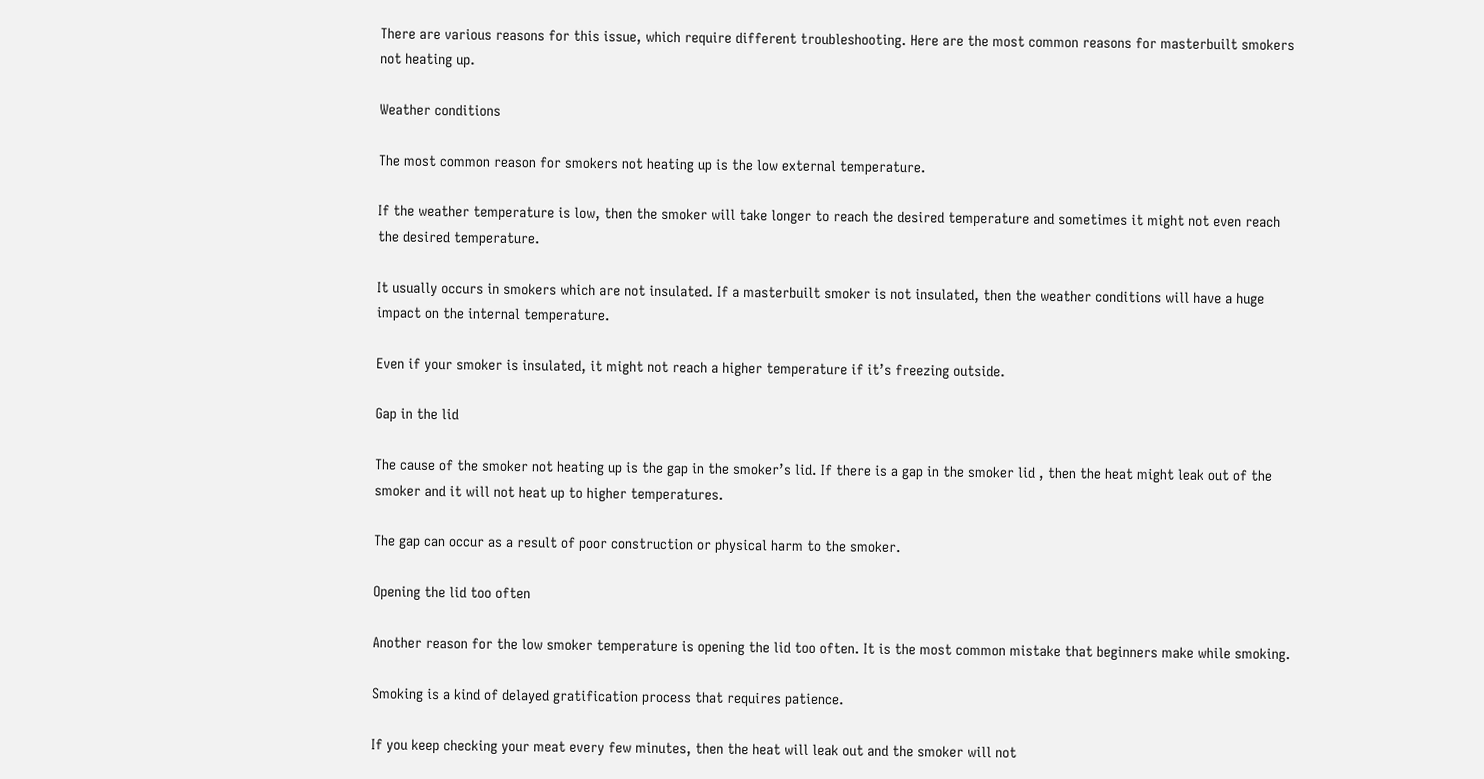There are various reasons for this issue, which require different troubleshooting. Here are the most common reasons for masterbuilt smokers not heating up.

Weather conditions

The most common reason for smokers not heating up is the low external temperature.

If the weather temperature is low, then the smoker will take longer to reach the desired temperature and sometimes it might not even reach the desired temperature.

It usually occurs in smokers which are not insulated. If a masterbuilt smoker is not insulated, then the weather conditions will have a huge impact on the internal temperature.

Even if your smoker is insulated, it might not reach a higher temperature if it’s freezing outside.

Gap in the lid

The cause of the smoker not heating up is the gap in the smoker’s lid. If there is a gap in the smoker lid , then the heat might leak out of the smoker and it will not heat up to higher temperatures.

The gap can occur as a result of poor construction or physical harm to the smoker.

Opening the lid too often

Another reason for the low smoker temperature is opening the lid too often. It is the most common mistake that beginners make while smoking.

Smoking is a kind of delayed gratification process that requires patience.

If you keep checking your meat every few minutes, then the heat will leak out and the smoker will not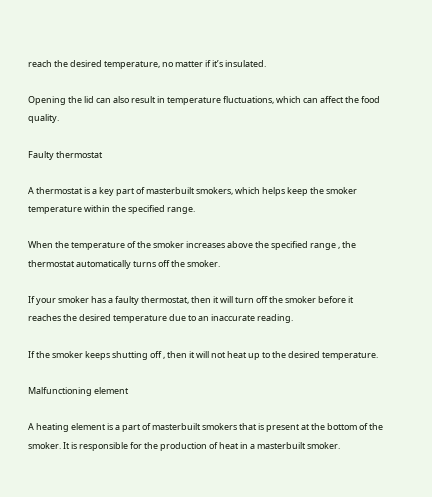reach the desired temperature, no matter if it’s insulated.

Opening the lid can also result in temperature fluctuations, which can affect the food quality.

Faulty thermostat

A thermostat is a key part of masterbuilt smokers, which helps keep the smoker temperature within the specified range.

When the temperature of the smoker increases above the specified range , the thermostat automatically turns off the smoker.

If your smoker has a faulty thermostat, then it will turn off the smoker before it reaches the desired temperature due to an inaccurate reading.

If the smoker keeps shutting off , then it will not heat up to the desired temperature.

Malfunctioning element

A heating element is a part of masterbuilt smokers that is present at the bottom of the smoker. It is responsible for the production of heat in a masterbuilt smoker.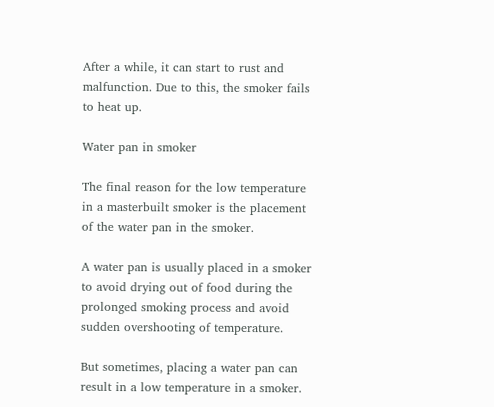After a while, it can start to rust and malfunction. Due to this, the smoker fails to heat up.

Water pan in smoker

The final reason for the low temperature in a masterbuilt smoker is the placement of the water pan in the smoker.

A water pan is usually placed in a smoker to avoid drying out of food during the prolonged smoking process and avoid sudden overshooting of temperature.

But sometimes, placing a water pan can result in a low temperature in a smoker.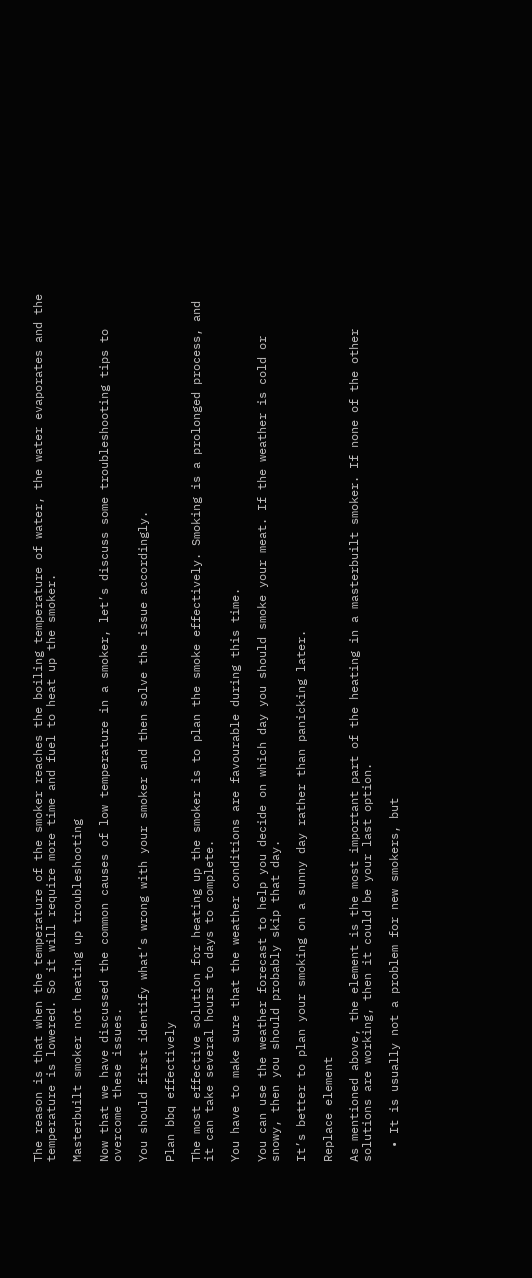The reason is that when the temperature of the smoker reaches the boiling temperature of water, the water evaporates and the temperature is lowered. So it will require more time and fuel to heat up the smoker.

Masterbuilt smoker not heating up troubleshooting

Now that we have discussed the common causes of low temperature in a smoker, let’s discuss some troubleshooting tips to overcome these issues.

You should first identify what’s wrong with your smoker and then solve the issue accordingly.

Plan bbq effectively

The most effective solution for heating up the smoker is to plan the smoke effectively. Smoking is a prolonged process, and it can take several hours to days to complete.

You have to make sure that the weather conditions are favourable during this time.

You can use the weather forecast to help you decide on which day you should smoke your meat. If the weather is cold or snowy, then you should probably skip that day.

It’s better to plan your smoking on a sunny day rather than panicking later.

Replace element

As mentioned above, the element is the most important part of the heating in a masterbuilt smoker. If none of the other solutions are working, then it could be your last option.

  • It is usually not a problem for new smokers, but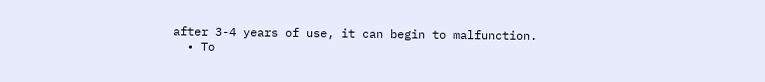after 3-4 years of use, it can begin to malfunction.
  • To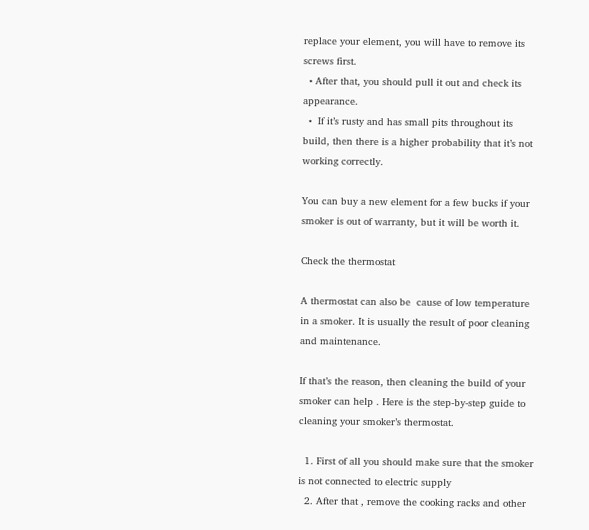replace your element, you will have to remove its screws first.
  • After that, you should pull it out and check its appearance.
  •  If it’s rusty and has small pits throughout its build, then there is a higher probability that it’s not working correctly.

You can buy a new element for a few bucks if your smoker is out of warranty, but it will be worth it.

Check the thermostat

A thermostat can also be  cause of low temperature in a smoker. It is usually the result of poor cleaning and maintenance.

If that’s the reason, then cleaning the build of your smoker can help . Here is the step-by-step guide to cleaning your smoker’s thermostat.

  1. First of all you should make sure that the smoker is not connected to electric supply
  2. After that , remove the cooking racks and other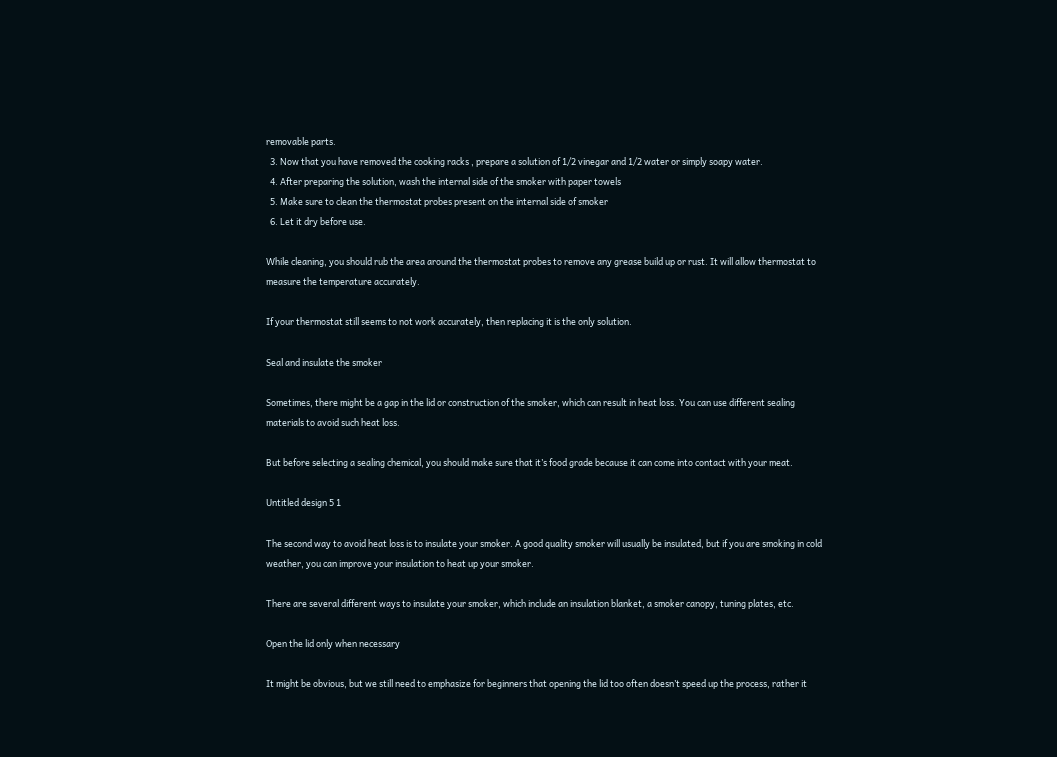removable parts.
  3. Now that you have removed the cooking racks , prepare a solution of 1/2 vinegar and 1/2 water or simply soapy water.
  4. After preparing the solution, wash the internal side of the smoker with paper towels
  5. Make sure to clean the thermostat probes present on the internal side of smoker
  6. Let it dry before use.

While cleaning, you should rub the area around the thermostat probes to remove any grease build up or rust. It will allow thermostat to measure the temperature accurately.

If your thermostat still seems to not work accurately, then replacing it is the only solution.

Seal and insulate the smoker

Sometimes, there might be a gap in the lid or construction of the smoker, which can result in heat loss. You can use different sealing materials to avoid such heat loss.

But before selecting a sealing chemical, you should make sure that it’s food grade because it can come into contact with your meat.

Untitled design 5 1

The second way to avoid heat loss is to insulate your smoker. A good quality smoker will usually be insulated, but if you are smoking in cold weather, you can improve your insulation to heat up your smoker.

There are several different ways to insulate your smoker, which include an insulation blanket, a smoker canopy, tuning plates, etc.

Open the lid only when necessary

It might be obvious, but we still need to emphasize for beginners that opening the lid too often doesn’t speed up the process, rather it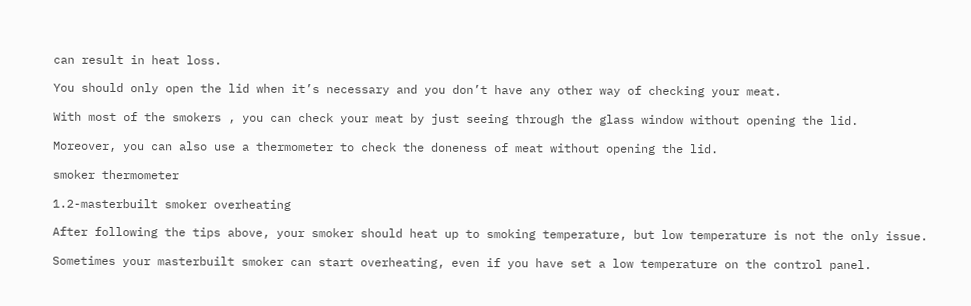can result in heat loss.

You should only open the lid when it’s necessary and you don’t have any other way of checking your meat.

With most of the smokers , you can check your meat by just seeing through the glass window without opening the lid.

Moreover, you can also use a thermometer to check the doneness of meat without opening the lid.

smoker thermometer

1.2-masterbuilt smoker overheating

After following the tips above, your smoker should heat up to smoking temperature, but low temperature is not the only issue.

Sometimes your masterbuilt smoker can start overheating, even if you have set a low temperature on the control panel.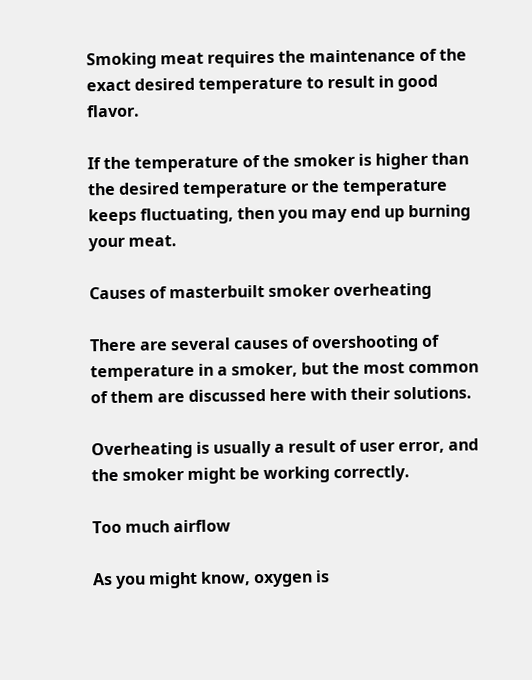Smoking meat requires the maintenance of the exact desired temperature to result in good flavor.

If the temperature of the smoker is higher than the desired temperature or the temperature keeps fluctuating, then you may end up burning your meat.

Causes of masterbuilt smoker overheating

There are several causes of overshooting of temperature in a smoker, but the most common of them are discussed here with their solutions.

Overheating is usually a result of user error, and the smoker might be working correctly.

Too much airflow

As you might know, oxygen is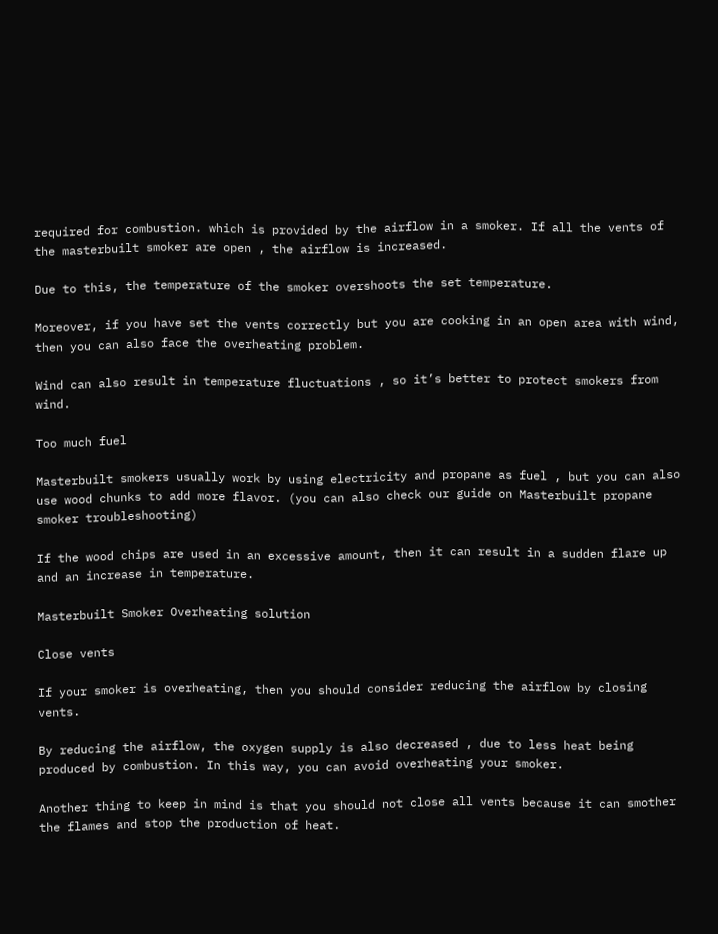required for combustion. which is provided by the airflow in a smoker. If all the vents of the masterbuilt smoker are open , the airflow is increased.

Due to this, the temperature of the smoker overshoots the set temperature.

Moreover, if you have set the vents correctly but you are cooking in an open area with wind, then you can also face the overheating problem.

Wind can also result in temperature fluctuations , so it’s better to protect smokers from wind.

Too much fuel

Masterbuilt smokers usually work by using electricity and propane as fuel , but you can also use wood chunks to add more flavor. (you can also check our guide on Masterbuilt propane smoker troubleshooting)

If the wood chips are used in an excessive amount, then it can result in a sudden flare up and an increase in temperature.

Masterbuilt Smoker Overheating solution

Close vents

If your smoker is overheating, then you should consider reducing the airflow by closing vents.

By reducing the airflow, the oxygen supply is also decreased , due to less heat being produced by combustion. In this way, you can avoid overheating your smoker.

Another thing to keep in mind is that you should not close all vents because it can smother the flames and stop the production of heat.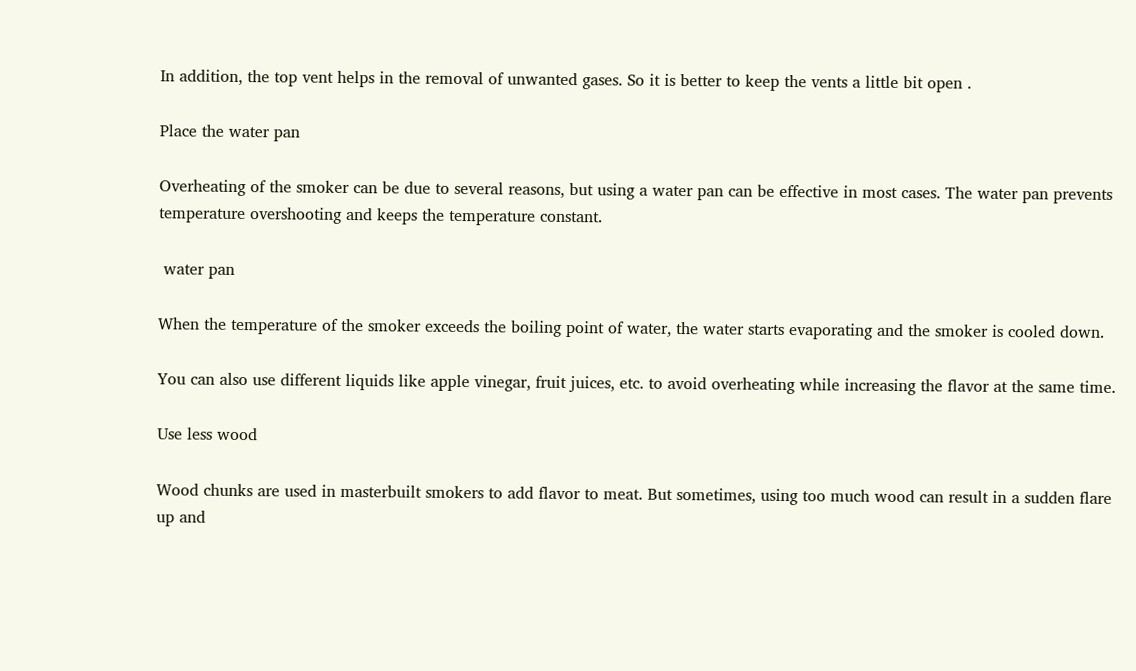In addition, the top vent helps in the removal of unwanted gases. So it is better to keep the vents a little bit open .

Place the water pan

Overheating of the smoker can be due to several reasons, but using a water pan can be effective in most cases. The water pan prevents temperature overshooting and keeps the temperature constant.

 water pan

When the temperature of the smoker exceeds the boiling point of water, the water starts evaporating and the smoker is cooled down.

You can also use different liquids like apple vinegar, fruit juices, etc. to avoid overheating while increasing the flavor at the same time.

Use less wood

Wood chunks are used in masterbuilt smokers to add flavor to meat. But sometimes, using too much wood can result in a sudden flare up and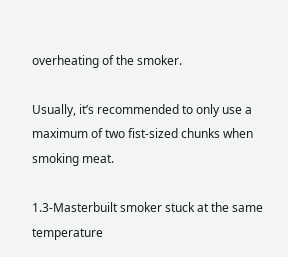overheating of the smoker.

Usually, it’s recommended to only use a maximum of two fist-sized chunks when smoking meat.

1.3-Masterbuilt smoker stuck at the same temperature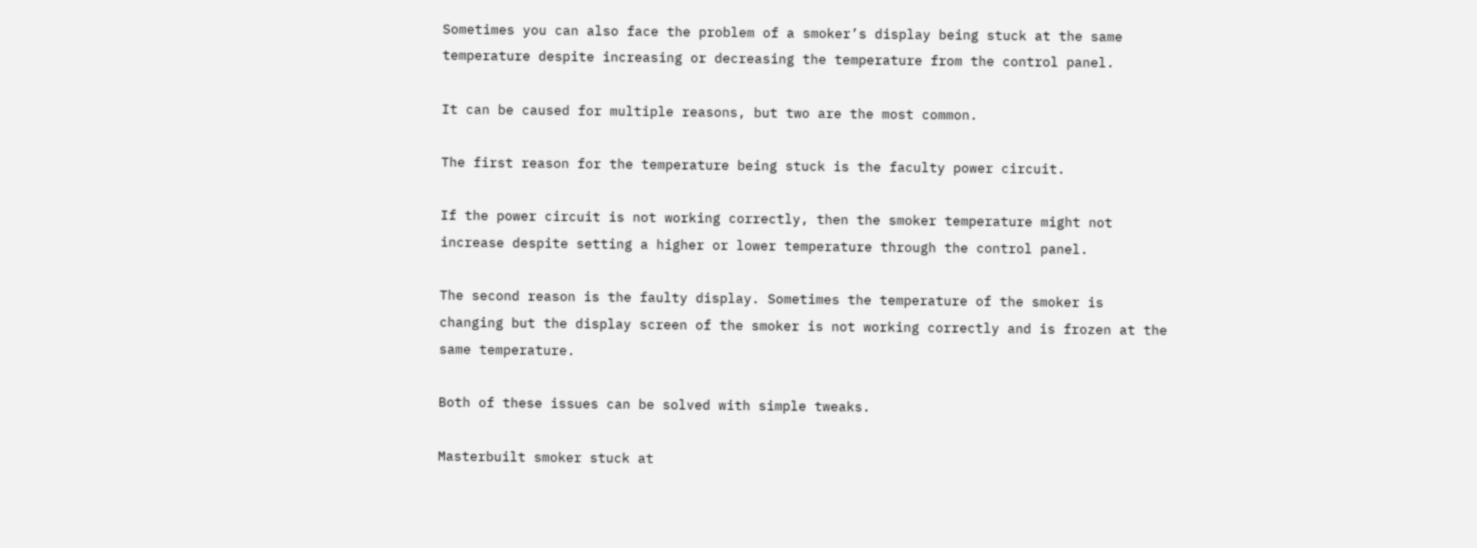Sometimes you can also face the problem of a smoker’s display being stuck at the same temperature despite increasing or decreasing the temperature from the control panel.

It can be caused for multiple reasons, but two are the most common.

The first reason for the temperature being stuck is the faculty power circuit.

If the power circuit is not working correctly, then the smoker temperature might not increase despite setting a higher or lower temperature through the control panel.

The second reason is the faulty display. Sometimes the temperature of the smoker is changing but the display screen of the smoker is not working correctly and is frozen at the same temperature.

Both of these issues can be solved with simple tweaks.

Masterbuilt smoker stuck at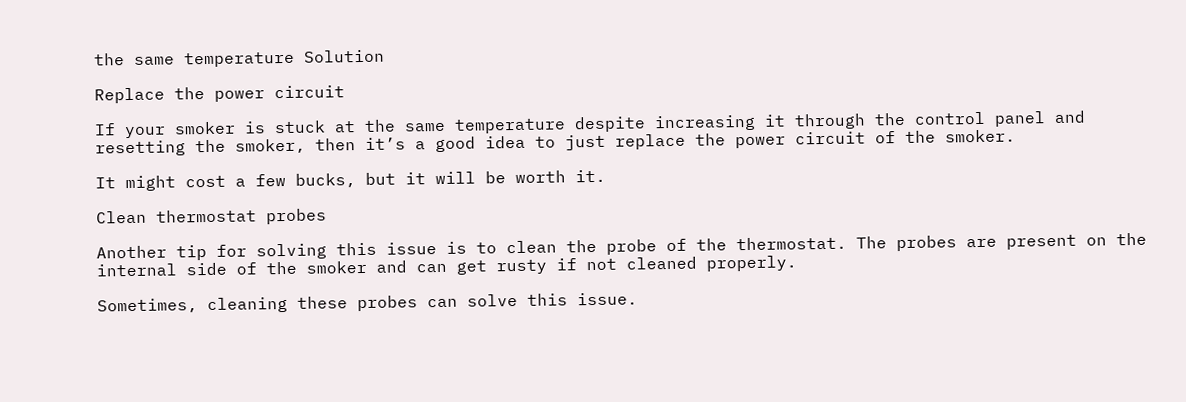the same temperature Solution

Replace the power circuit

If your smoker is stuck at the same temperature despite increasing it through the control panel and resetting the smoker, then it’s a good idea to just replace the power circuit of the smoker.

It might cost a few bucks, but it will be worth it.

Clean thermostat probes

Another tip for solving this issue is to clean the probe of the thermostat. The probes are present on the internal side of the smoker and can get rusty if not cleaned properly.

Sometimes, cleaning these probes can solve this issue.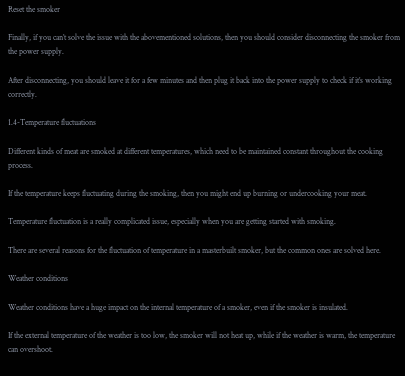Reset the smoker

Finally, if you can’t solve the issue with the abovementioned solutions, then you should consider disconnecting the smoker from the power supply.

After disconnecting, you should leave it for a few minutes and then plug it back into the power supply to check if it’s working correctly.

1.4-Temperature fluctuations

Different kinds of meat are smoked at different temperatures, which need to be maintained constant throughout the cooking process.

If the temperature keeps fluctuating during the smoking, then you might end up burning or undercooking your meat.

Temperature fluctuation is a really complicated issue, especially when you are getting started with smoking.

There are several reasons for the fluctuation of temperature in a masterbuilt smoker, but the common ones are solved here.

Weather conditions

Weather conditions have a huge impact on the internal temperature of a smoker, even if the smoker is insulated.

If the external temperature of the weather is too low, the smoker will not heat up, while if the weather is warm, the temperature can overshoot.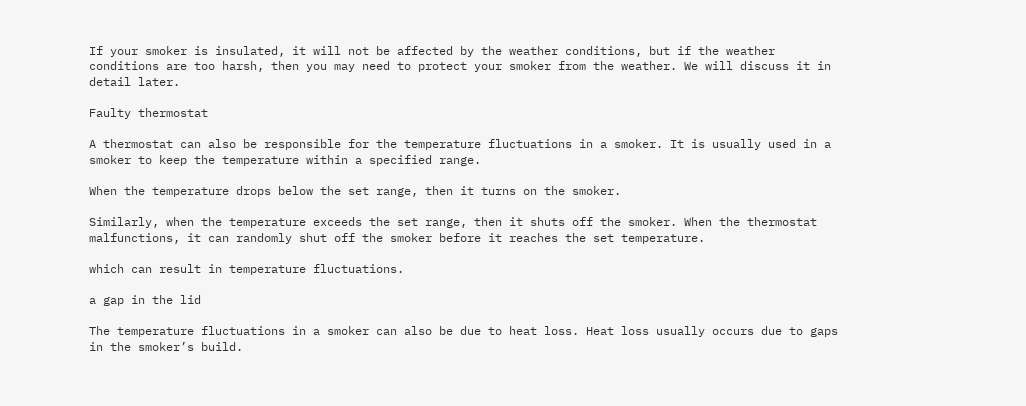If your smoker is insulated, it will not be affected by the weather conditions, but if the weather conditions are too harsh, then you may need to protect your smoker from the weather. We will discuss it in detail later.

Faulty thermostat

A thermostat can also be responsible for the temperature fluctuations in a smoker. It is usually used in a smoker to keep the temperature within a specified range.

When the temperature drops below the set range, then it turns on the smoker.

Similarly, when the temperature exceeds the set range, then it shuts off the smoker. When the thermostat malfunctions, it can randomly shut off the smoker before it reaches the set temperature.

which can result in temperature fluctuations.

a gap in the lid

The temperature fluctuations in a smoker can also be due to heat loss. Heat loss usually occurs due to gaps in the smoker’s build.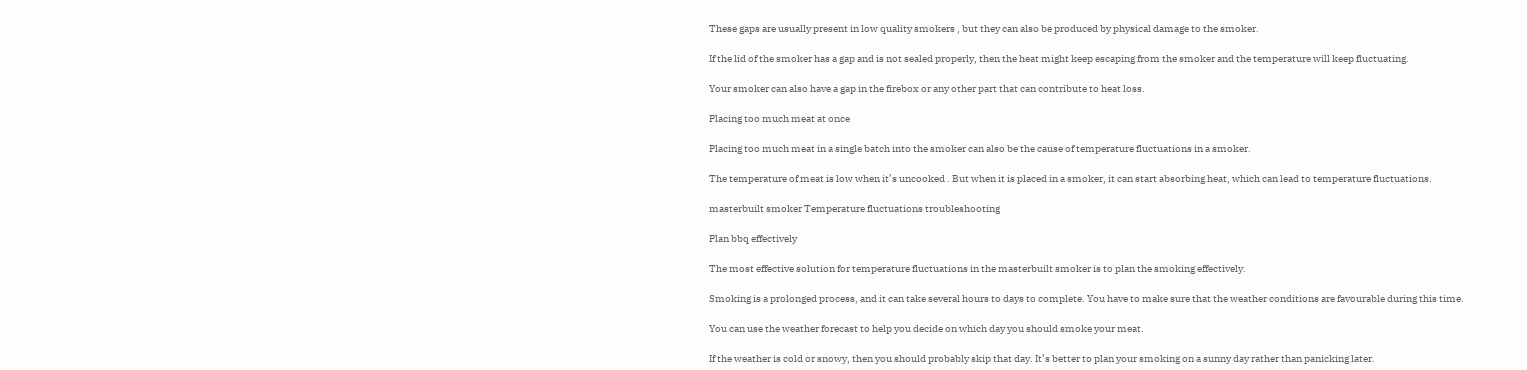These gaps are usually present in low quality smokers , but they can also be produced by physical damage to the smoker.

If the lid of the smoker has a gap and is not sealed properly, then the heat might keep escaping from the smoker and the temperature will keep fluctuating.

Your smoker can also have a gap in the firebox or any other part that can contribute to heat loss.

Placing too much meat at once

Placing too much meat in a single batch into the smoker can also be the cause of temperature fluctuations in a smoker.

The temperature of meat is low when it’s uncooked . But when it is placed in a smoker, it can start absorbing heat, which can lead to temperature fluctuations.

masterbuilt smoker Temperature fluctuations troubleshooting

Plan bbq effectively

The most effective solution for temperature fluctuations in the masterbuilt smoker is to plan the smoking effectively.

Smoking is a prolonged process, and it can take several hours to days to complete. You have to make sure that the weather conditions are favourable during this time.

You can use the weather forecast to help you decide on which day you should smoke your meat.

If the weather is cold or snowy, then you should probably skip that day. It’s better to plan your smoking on a sunny day rather than panicking later.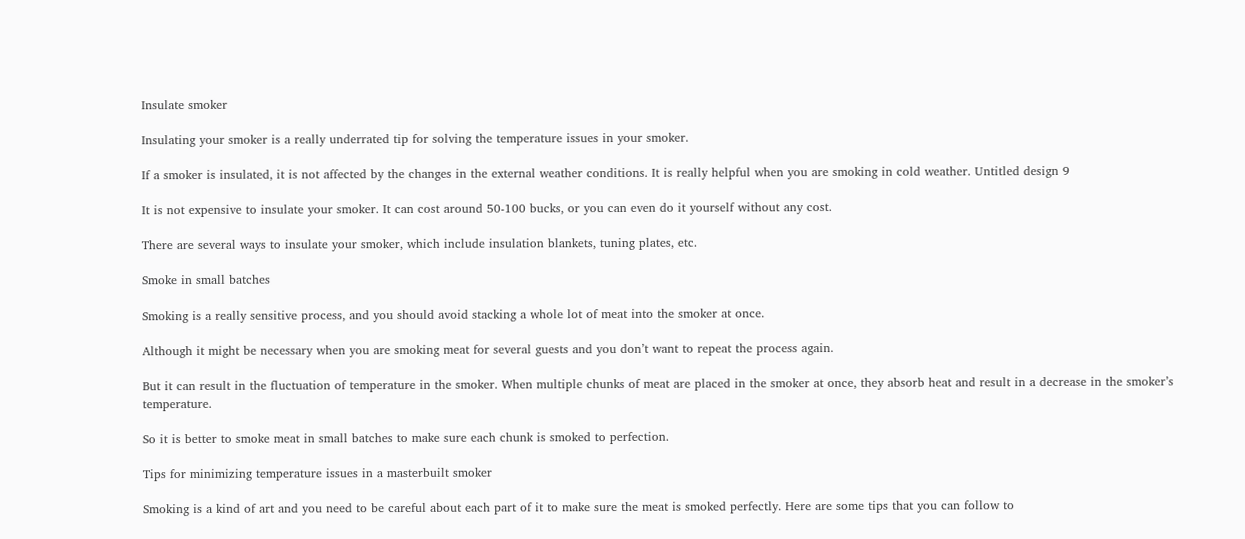Insulate smoker

Insulating your smoker is a really underrated tip for solving the temperature issues in your smoker.

If a smoker is insulated, it is not affected by the changes in the external weather conditions. It is really helpful when you are smoking in cold weather. Untitled design 9

It is not expensive to insulate your smoker. It can cost around 50-100 bucks, or you can even do it yourself without any cost.

There are several ways to insulate your smoker, which include insulation blankets, tuning plates, etc.

Smoke in small batches

Smoking is a really sensitive process, and you should avoid stacking a whole lot of meat into the smoker at once.

Although it might be necessary when you are smoking meat for several guests and you don’t want to repeat the process again.

But it can result in the fluctuation of temperature in the smoker. When multiple chunks of meat are placed in the smoker at once, they absorb heat and result in a decrease in the smoker’s temperature.

So it is better to smoke meat in small batches to make sure each chunk is smoked to perfection.

Tips for minimizing temperature issues in a masterbuilt smoker

Smoking is a kind of art and you need to be careful about each part of it to make sure the meat is smoked perfectly. Here are some tips that you can follow to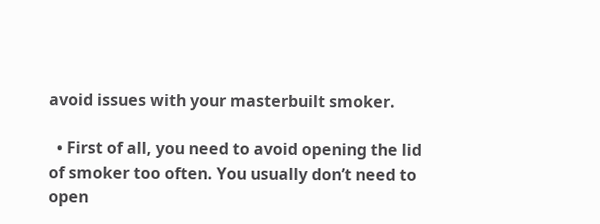avoid issues with your masterbuilt smoker.

  • First of all, you need to avoid opening the lid of smoker too often. You usually don’t need to open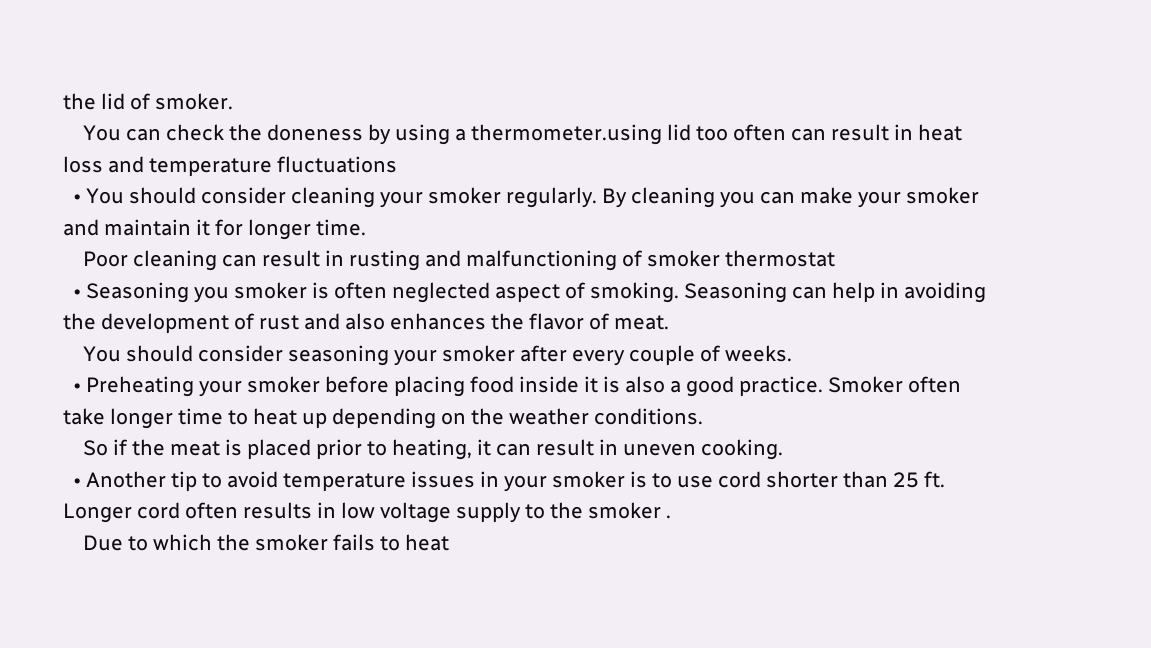the lid of smoker.
    You can check the doneness by using a thermometer.using lid too often can result in heat loss and temperature fluctuations
  • You should consider cleaning your smoker regularly. By cleaning you can make your smoker and maintain it for longer time.
    Poor cleaning can result in rusting and malfunctioning of smoker thermostat
  • Seasoning you smoker is often neglected aspect of smoking. Seasoning can help in avoiding the development of rust and also enhances the flavor of meat.
    You should consider seasoning your smoker after every couple of weeks.
  • Preheating your smoker before placing food inside it is also a good practice. Smoker often take longer time to heat up depending on the weather conditions.
    So if the meat is placed prior to heating, it can result in uneven cooking.
  • Another tip to avoid temperature issues in your smoker is to use cord shorter than 25 ft. Longer cord often results in low voltage supply to the smoker .
    Due to which the smoker fails to heat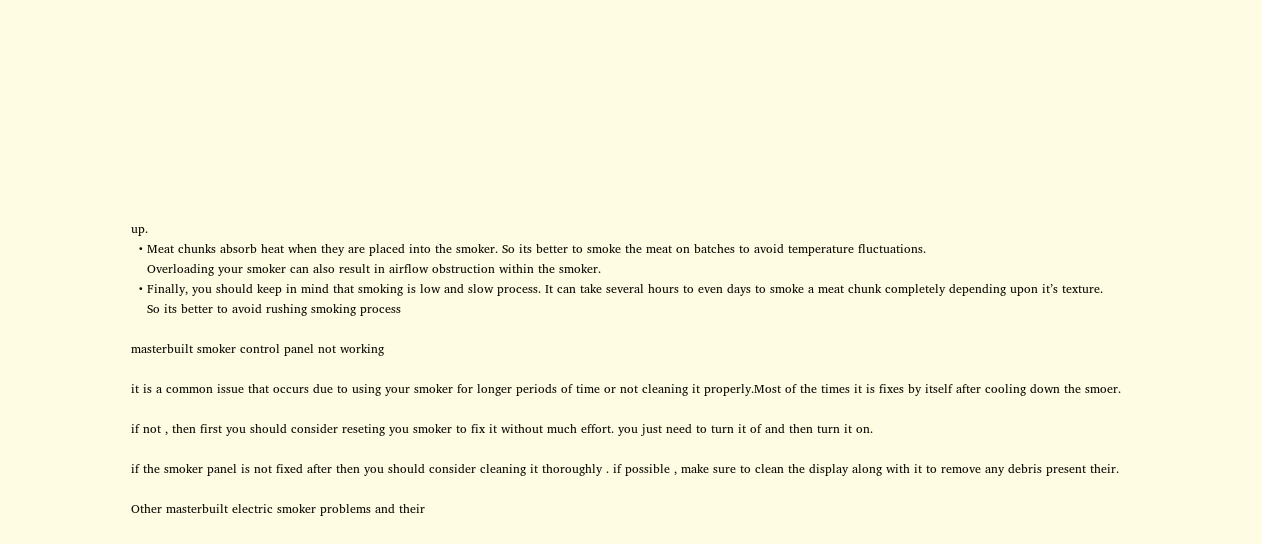up.
  • Meat chunks absorb heat when they are placed into the smoker. So its better to smoke the meat on batches to avoid temperature fluctuations.
    Overloading your smoker can also result in airflow obstruction within the smoker.
  • Finally, you should keep in mind that smoking is low and slow process. It can take several hours to even days to smoke a meat chunk completely depending upon it’s texture.
    So its better to avoid rushing smoking process

masterbuilt smoker control panel not working

it is a common issue that occurs due to using your smoker for longer periods of time or not cleaning it properly.Most of the times it is fixes by itself after cooling down the smoer.

if not , then first you should consider reseting you smoker to fix it without much effort. you just need to turn it of and then turn it on.

if the smoker panel is not fixed after then you should consider cleaning it thoroughly . if possible , make sure to clean the display along with it to remove any debris present their.

Other masterbuilt electric smoker problems and their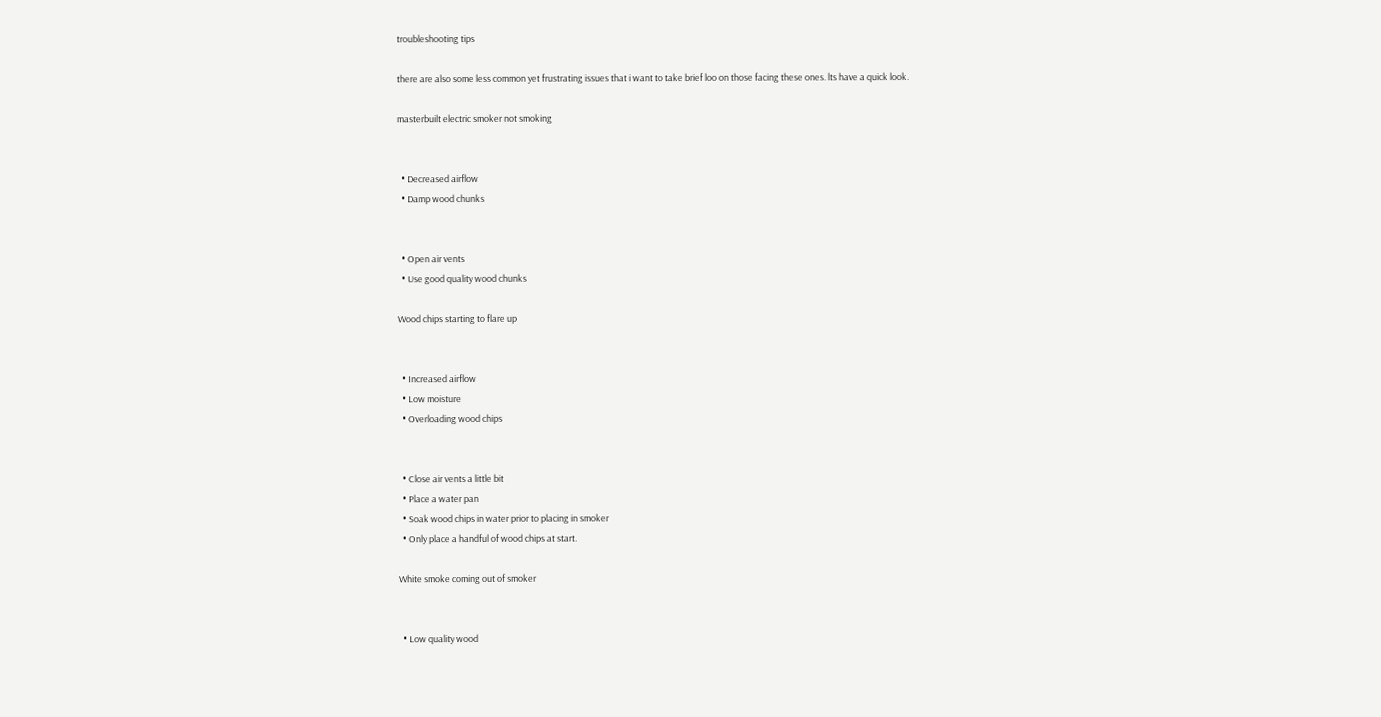troubleshooting tips

there are also some less common yet frustrating issues that i want to take brief loo on those facing these ones. lts have a quick look.

masterbuilt electric smoker not smoking


  • Decreased airflow
  • Damp wood chunks


  • Open air vents
  • Use good quality wood chunks

Wood chips starting to flare up


  • Increased airflow
  • Low moisture
  • Overloading wood chips


  • Close air vents a little bit
  • Place a water pan
  • Soak wood chips in water prior to placing in smoker
  • Only place a handful of wood chips at start.

White smoke coming out of smoker


  • Low quality wood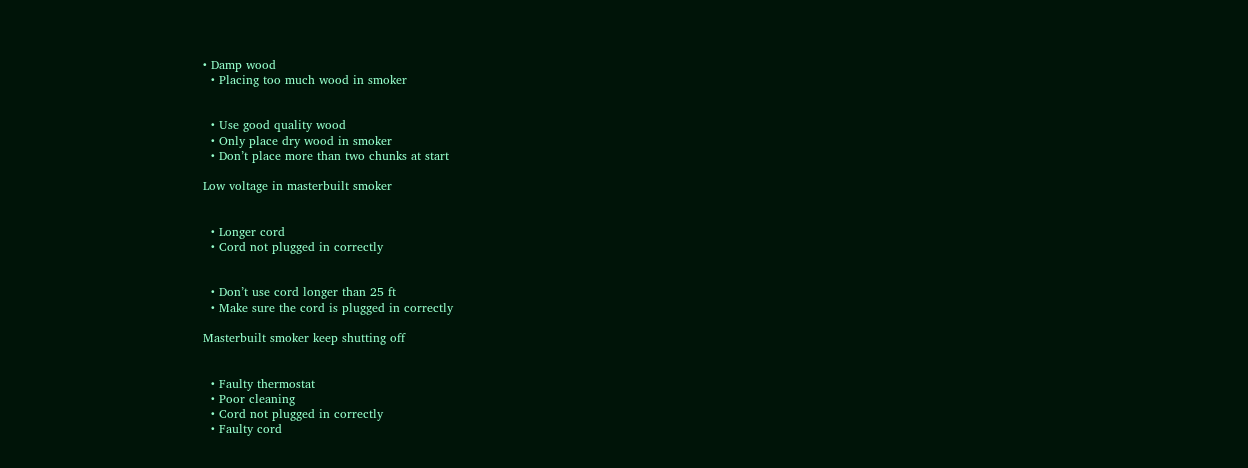• Damp wood
  • Placing too much wood in smoker


  • Use good quality wood
  • Only place dry wood in smoker
  • Don’t place more than two chunks at start

Low voltage in masterbuilt smoker


  • Longer cord
  • Cord not plugged in correctly


  • Don’t use cord longer than 25 ft
  • Make sure the cord is plugged in correctly

Masterbuilt smoker keep shutting off


  • Faulty thermostat
  • Poor cleaning
  • Cord not plugged in correctly
  • Faulty cord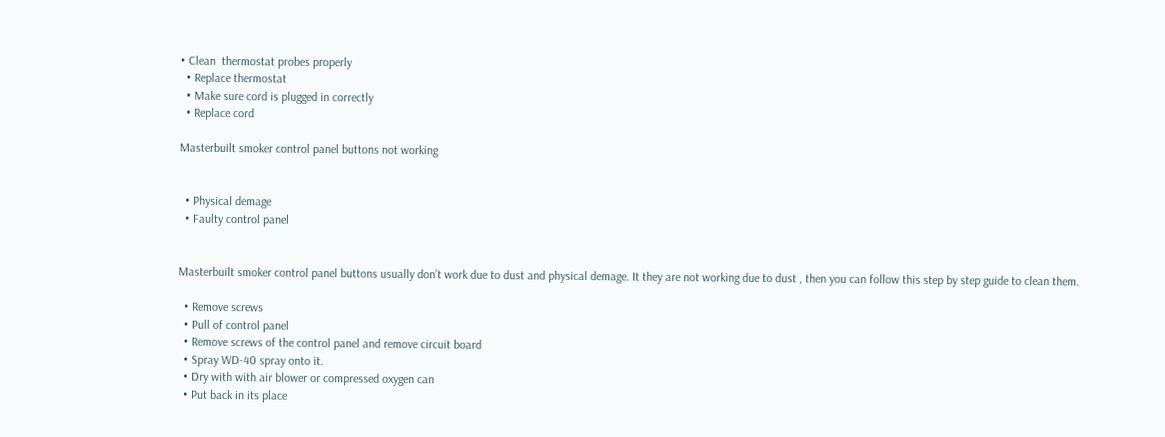• Clean  thermostat probes properly
  • Replace thermostat
  • Make sure cord is plugged in correctly
  • Replace cord

Masterbuilt smoker control panel buttons not working


  • Physical demage
  • Faulty control panel


Masterbuilt smoker control panel buttons usually don’t work due to dust and physical demage. It they are not working due to dust , then you can follow this step by step guide to clean them.

  • Remove screws
  • Pull of control panel
  • Remove screws of the control panel and remove circuit board
  • Spray WD-40 spray onto it.
  • Dry with with air blower or compressed oxygen can
  • Put back in its place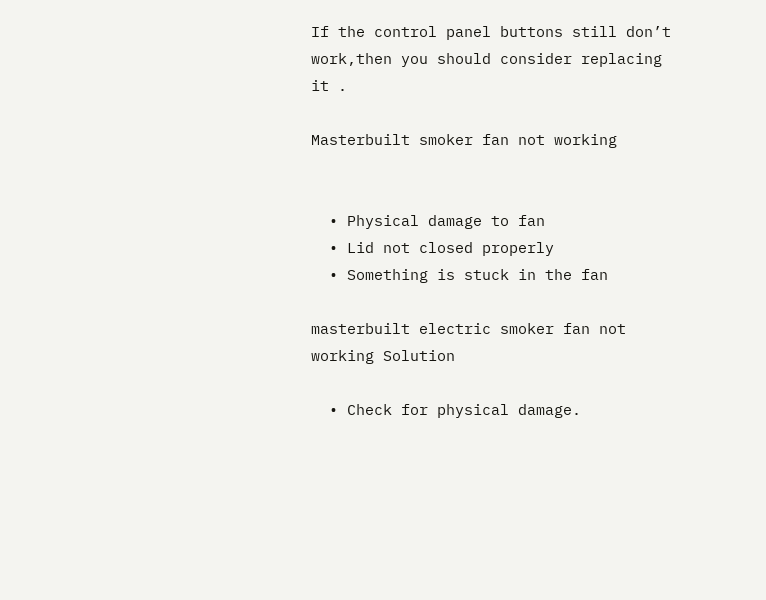If the control panel buttons still don’t work,then you should consider replacing it .

Masterbuilt smoker fan not working


  • Physical damage to fan
  • Lid not closed properly
  • Something is stuck in the fan

masterbuilt electric smoker fan not working Solution

  • Check for physical damage.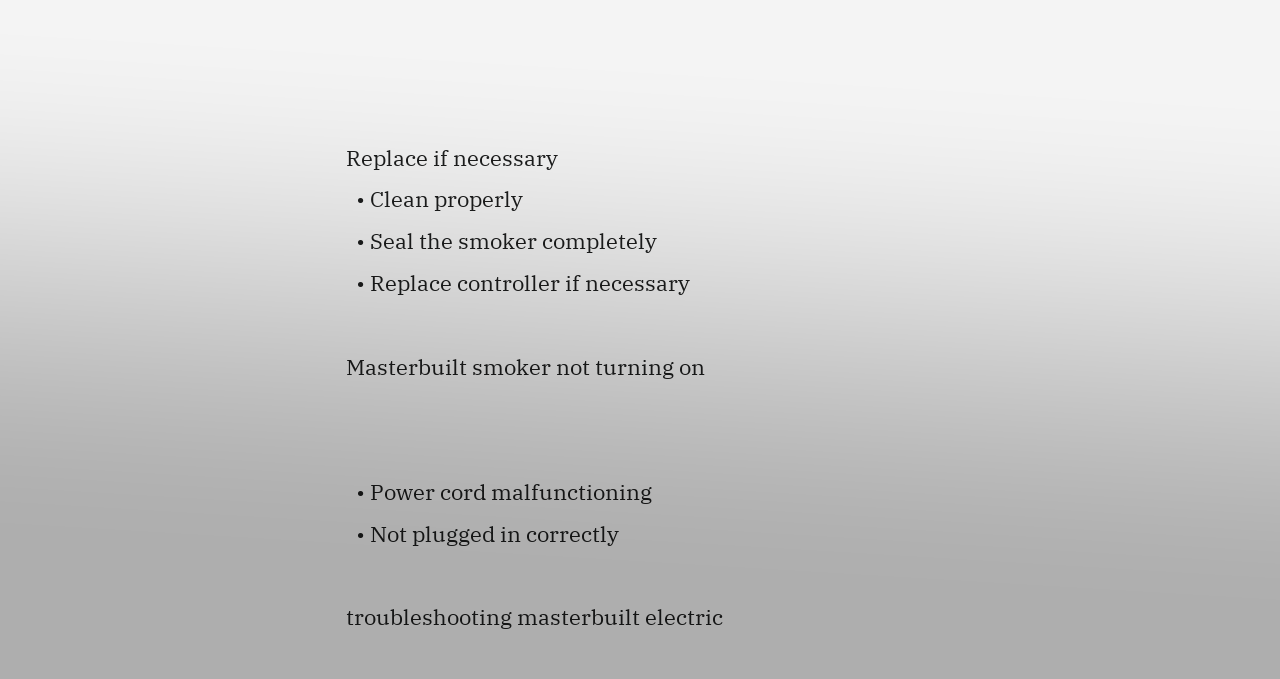Replace if necessary
  • Clean properly
  • Seal the smoker completely
  • Replace controller if necessary

Masterbuilt smoker not turning on


  • Power cord malfunctioning
  • Not plugged in correctly

troubleshooting masterbuilt electric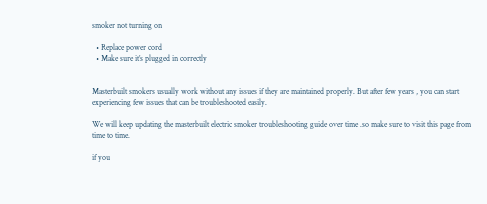smoker not turning on

  • Replace power cord
  • Make sure it’s plugged in correctly


Masterbuilt smokers usually work without any issues if they are maintained properly. But after few years , you can start experiencing few issues that can be troubleshooted easily.

We will keep updating the masterbuilt electric smoker troubleshooting guide over time .so make sure to visit this page from time to time.

if you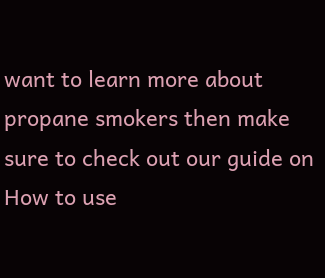want to learn more about propane smokers then make sure to check out our guide on How to use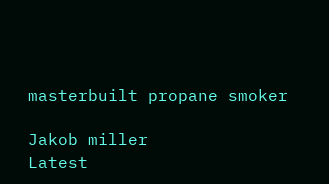masterbuilt propane smoker

Jakob miller
Latest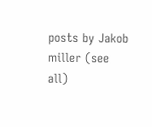posts by Jakob miller (see all)